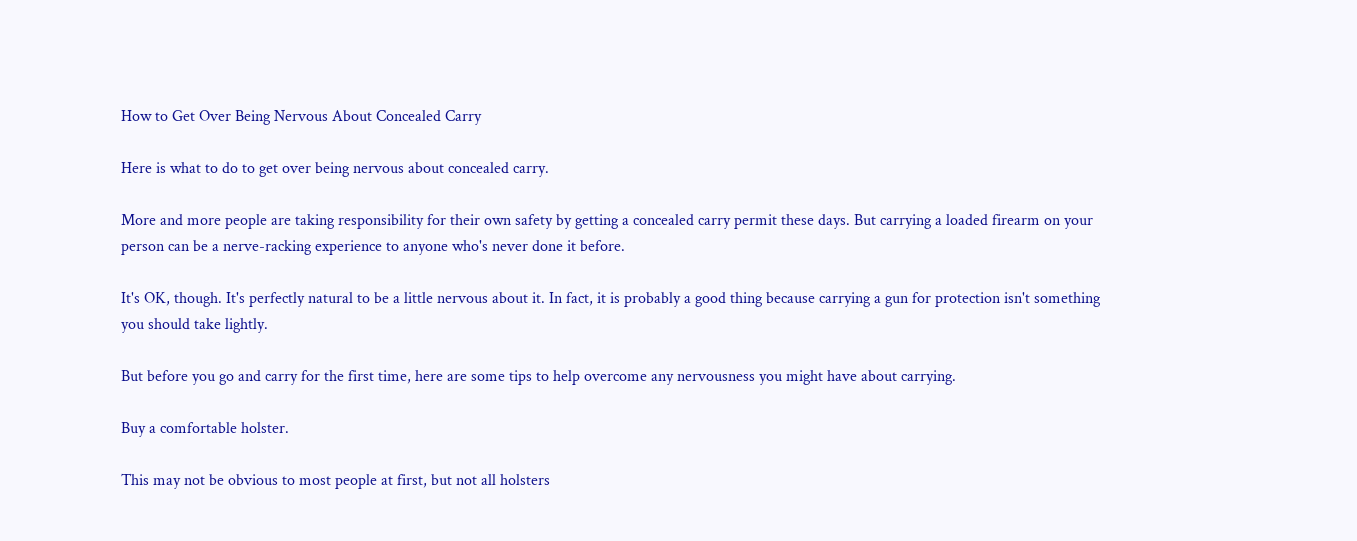How to Get Over Being Nervous About Concealed Carry

Here is what to do to get over being nervous about concealed carry.

More and more people are taking responsibility for their own safety by getting a concealed carry permit these days. But carrying a loaded firearm on your person can be a nerve-racking experience to anyone who's never done it before.

It's OK, though. It's perfectly natural to be a little nervous about it. In fact, it is probably a good thing because carrying a gun for protection isn't something you should take lightly.

But before you go and carry for the first time, here are some tips to help overcome any nervousness you might have about carrying.

Buy a comfortable holster.

This may not be obvious to most people at first, but not all holsters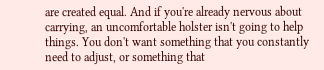are created equal. And if you're already nervous about carrying, an uncomfortable holster isn't going to help things. You don't want something that you constantly need to adjust, or something that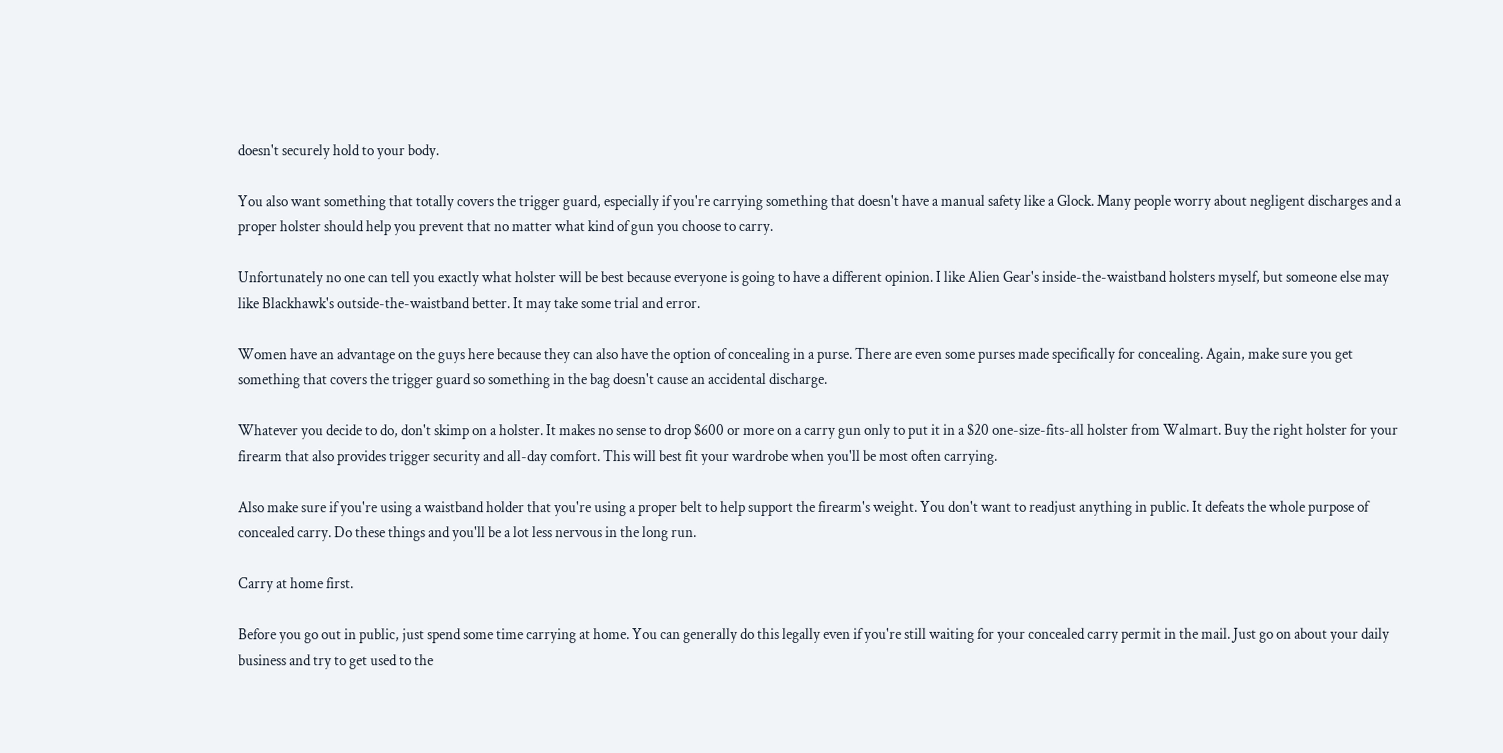doesn't securely hold to your body.

You also want something that totally covers the trigger guard, especially if you're carrying something that doesn't have a manual safety like a Glock. Many people worry about negligent discharges and a proper holster should help you prevent that no matter what kind of gun you choose to carry.

Unfortunately no one can tell you exactly what holster will be best because everyone is going to have a different opinion. I like Alien Gear's inside-the-waistband holsters myself, but someone else may like Blackhawk's outside-the-waistband better. It may take some trial and error.

Women have an advantage on the guys here because they can also have the option of concealing in a purse. There are even some purses made specifically for concealing. Again, make sure you get something that covers the trigger guard so something in the bag doesn't cause an accidental discharge.

Whatever you decide to do, don't skimp on a holster. It makes no sense to drop $600 or more on a carry gun only to put it in a $20 one-size-fits-all holster from Walmart. Buy the right holster for your firearm that also provides trigger security and all-day comfort. This will best fit your wardrobe when you'll be most often carrying.

Also make sure if you're using a waistband holder that you're using a proper belt to help support the firearm's weight. You don't want to readjust anything in public. It defeats the whole purpose of concealed carry. Do these things and you'll be a lot less nervous in the long run.

Carry at home first.

Before you go out in public, just spend some time carrying at home. You can generally do this legally even if you're still waiting for your concealed carry permit in the mail. Just go on about your daily business and try to get used to the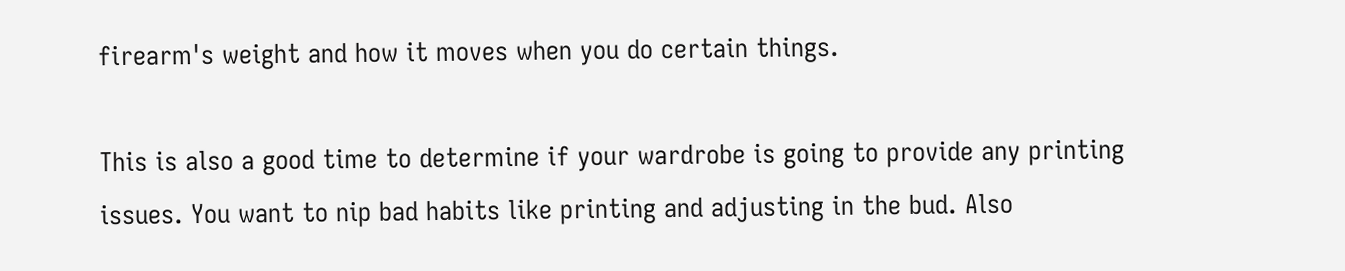firearm's weight and how it moves when you do certain things.

This is also a good time to determine if your wardrobe is going to provide any printing issues. You want to nip bad habits like printing and adjusting in the bud. Also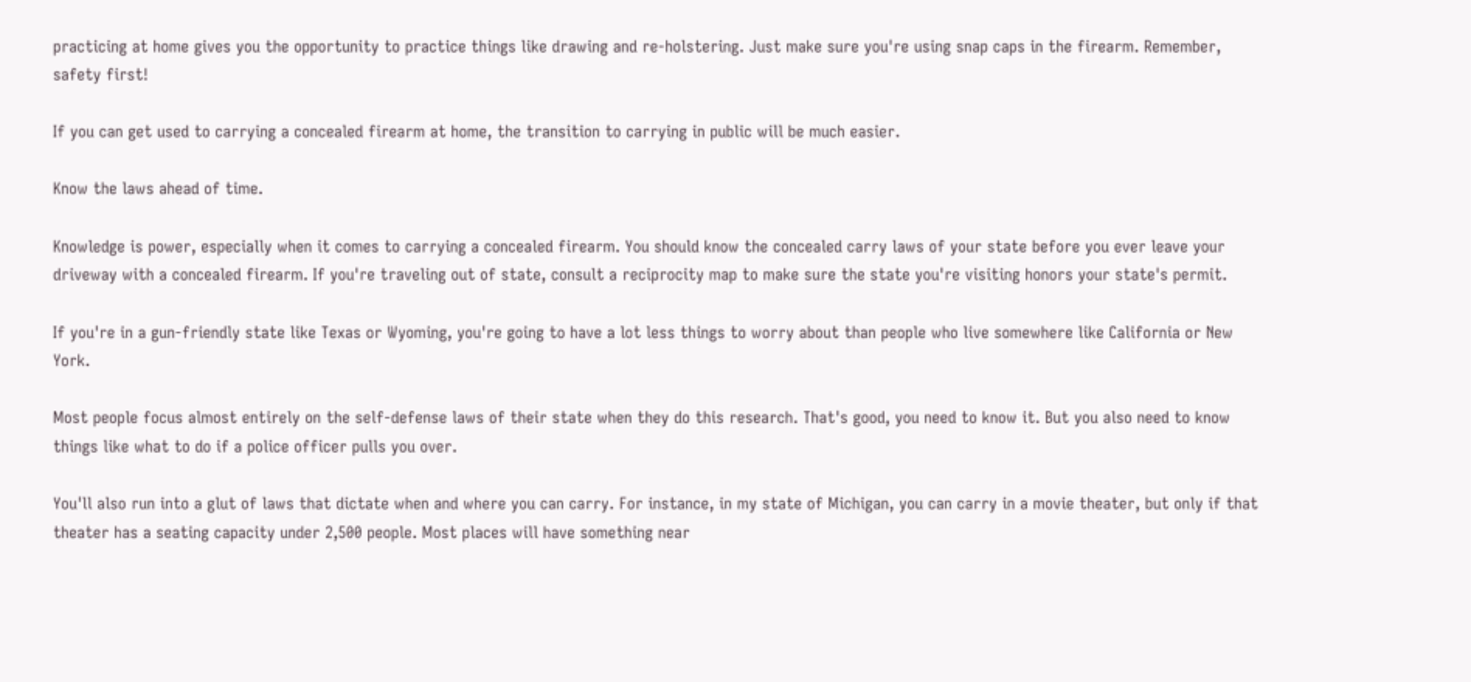practicing at home gives you the opportunity to practice things like drawing and re-holstering. Just make sure you're using snap caps in the firearm. Remember, safety first!

If you can get used to carrying a concealed firearm at home, the transition to carrying in public will be much easier.

Know the laws ahead of time.

Knowledge is power, especially when it comes to carrying a concealed firearm. You should know the concealed carry laws of your state before you ever leave your driveway with a concealed firearm. If you're traveling out of state, consult a reciprocity map to make sure the state you're visiting honors your state's permit.

If you're in a gun-friendly state like Texas or Wyoming, you're going to have a lot less things to worry about than people who live somewhere like California or New York.

Most people focus almost entirely on the self-defense laws of their state when they do this research. That's good, you need to know it. But you also need to know things like what to do if a police officer pulls you over.

You'll also run into a glut of laws that dictate when and where you can carry. For instance, in my state of Michigan, you can carry in a movie theater, but only if that theater has a seating capacity under 2,500 people. Most places will have something near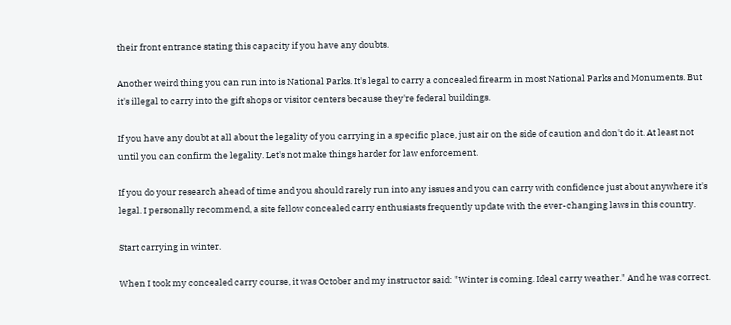their front entrance stating this capacity if you have any doubts.

Another weird thing you can run into is National Parks. It's legal to carry a concealed firearm in most National Parks and Monuments. But it's illegal to carry into the gift shops or visitor centers because they're federal buildings.

If you have any doubt at all about the legality of you carrying in a specific place, just air on the side of caution and don't do it. At least not until you can confirm the legality. Let's not make things harder for law enforcement.

If you do your research ahead of time and you should rarely run into any issues and you can carry with confidence just about anywhere it's legal. I personally recommend, a site fellow concealed carry enthusiasts frequently update with the ever-changing laws in this country.

Start carrying in winter.

When I took my concealed carry course, it was October and my instructor said: "Winter is coming. Ideal carry weather." And he was correct.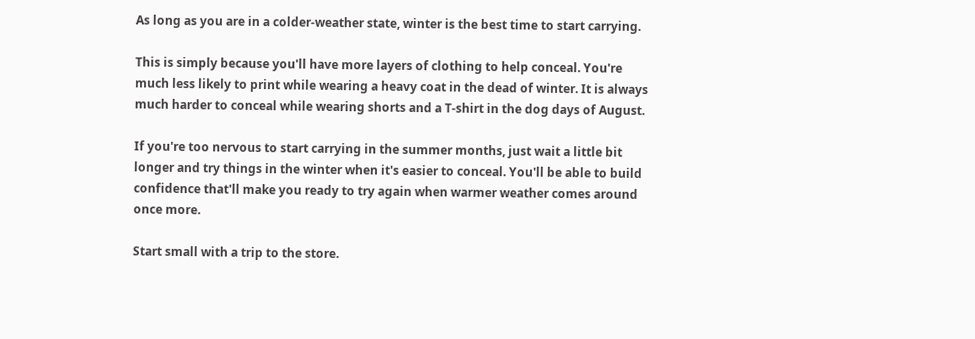As long as you are in a colder-weather state, winter is the best time to start carrying.

This is simply because you'll have more layers of clothing to help conceal. You're much less likely to print while wearing a heavy coat in the dead of winter. It is always much harder to conceal while wearing shorts and a T-shirt in the dog days of August.

If you're too nervous to start carrying in the summer months, just wait a little bit longer and try things in the winter when it's easier to conceal. You'll be able to build confidence that'll make you ready to try again when warmer weather comes around once more.

Start small with a trip to the store.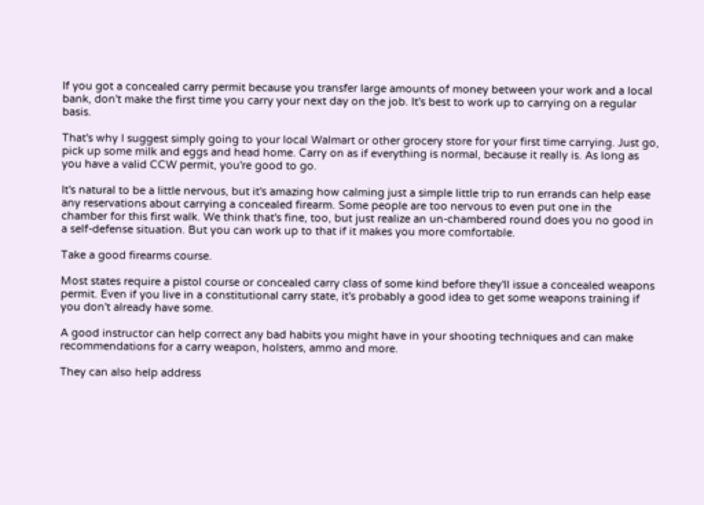If you got a concealed carry permit because you transfer large amounts of money between your work and a local bank, don't make the first time you carry your next day on the job. It's best to work up to carrying on a regular basis.

That's why I suggest simply going to your local Walmart or other grocery store for your first time carrying. Just go, pick up some milk and eggs and head home. Carry on as if everything is normal, because it really is. As long as you have a valid CCW permit, you're good to go.

It's natural to be a little nervous, but it's amazing how calming just a simple little trip to run errands can help ease any reservations about carrying a concealed firearm. Some people are too nervous to even put one in the chamber for this first walk. We think that's fine, too, but just realize an un-chambered round does you no good in a self-defense situation. But you can work up to that if it makes you more comfortable.

Take a good firearms course.

Most states require a pistol course or concealed carry class of some kind before they'll issue a concealed weapons permit. Even if you live in a constitutional carry state, it's probably a good idea to get some weapons training if you don't already have some.

A good instructor can help correct any bad habits you might have in your shooting techniques and can make recommendations for a carry weapon, holsters, ammo and more.

They can also help address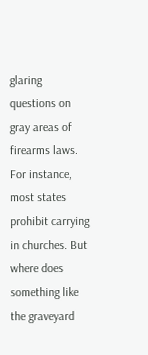glaring questions on gray areas of firearms laws. For instance, most states prohibit carrying in churches. But where does something like the graveyard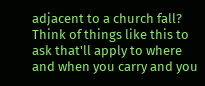adjacent to a church fall? Think of things like this to ask that'll apply to where and when you carry and you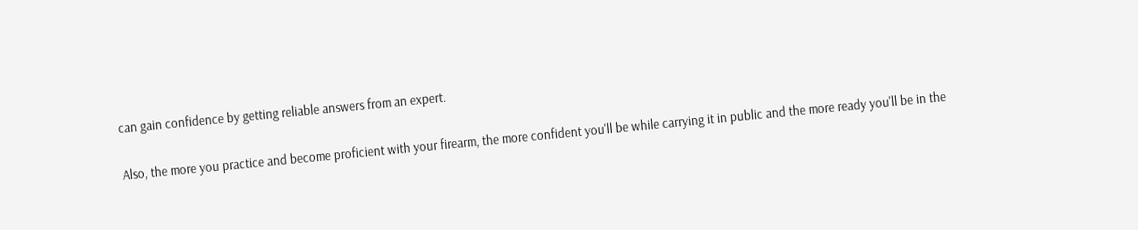can gain confidence by getting reliable answers from an expert.

Also, the more you practice and become proficient with your firearm, the more confident you'll be while carrying it in public and the more ready you'll be in the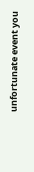unfortunate event you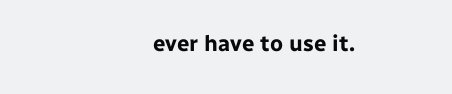ever have to use it.